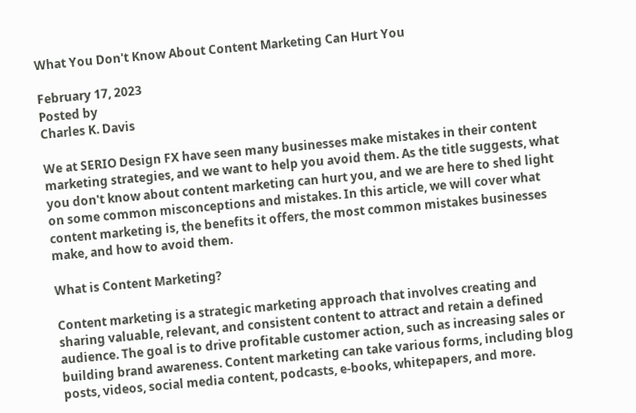What You Don't Know About Content Marketing Can Hurt You

February 17, 2023
Posted by
Charles K. Davis

We at SERIO Design FX have seen many businesses make mistakes in their content marketing strategies, and we want to help you avoid them. As the title suggests, what you don't know about content marketing can hurt you, and we are here to shed light on some common misconceptions and mistakes. In this article, we will cover what content marketing is, the benefits it offers, the most common mistakes businesses make, and how to avoid them.

What is Content Marketing?

Content marketing is a strategic marketing approach that involves creating and sharing valuable, relevant, and consistent content to attract and retain a defined audience. The goal is to drive profitable customer action, such as increasing sales or building brand awareness. Content marketing can take various forms, including blog posts, videos, social media content, podcasts, e-books, whitepapers, and more.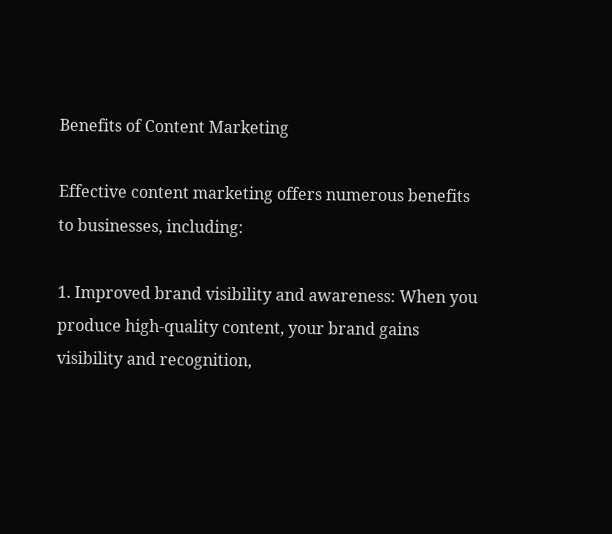Benefits of Content Marketing

Effective content marketing offers numerous benefits to businesses, including:

1. Improved brand visibility and awareness: When you produce high-quality content, your brand gains visibility and recognition,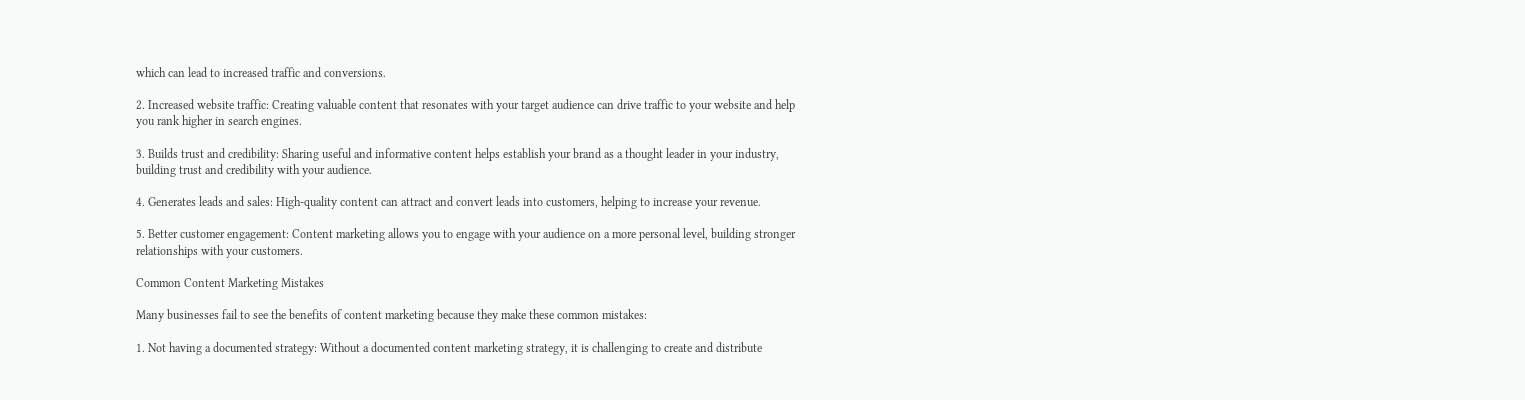which can lead to increased traffic and conversions.

2. Increased website traffic: Creating valuable content that resonates with your target audience can drive traffic to your website and help you rank higher in search engines.

3. Builds trust and credibility: Sharing useful and informative content helps establish your brand as a thought leader in your industry, building trust and credibility with your audience.

4. Generates leads and sales: High-quality content can attract and convert leads into customers, helping to increase your revenue.

5. Better customer engagement: Content marketing allows you to engage with your audience on a more personal level, building stronger relationships with your customers.

Common Content Marketing Mistakes

Many businesses fail to see the benefits of content marketing because they make these common mistakes:

1. Not having a documented strategy: Without a documented content marketing strategy, it is challenging to create and distribute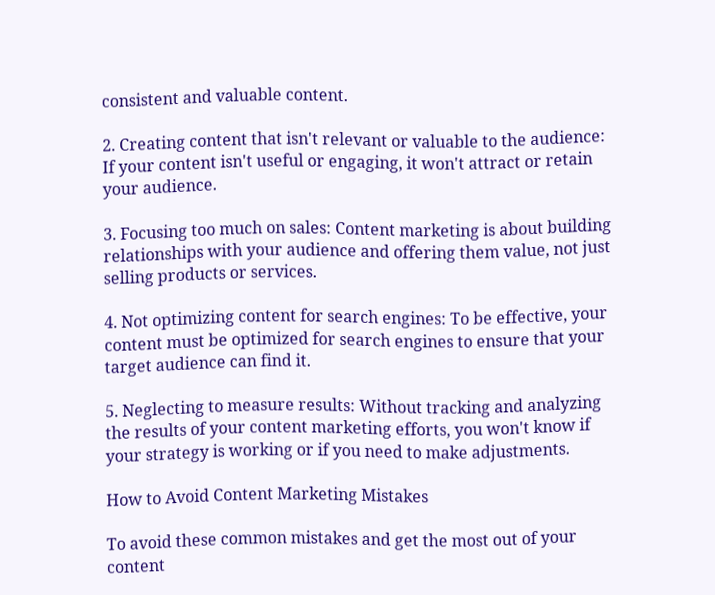consistent and valuable content.

2. Creating content that isn't relevant or valuable to the audience: If your content isn't useful or engaging, it won't attract or retain your audience.

3. Focusing too much on sales: Content marketing is about building relationships with your audience and offering them value, not just selling products or services.

4. Not optimizing content for search engines: To be effective, your content must be optimized for search engines to ensure that your target audience can find it.

5. Neglecting to measure results: Without tracking and analyzing the results of your content marketing efforts, you won't know if your strategy is working or if you need to make adjustments.

How to Avoid Content Marketing Mistakes

To avoid these common mistakes and get the most out of your content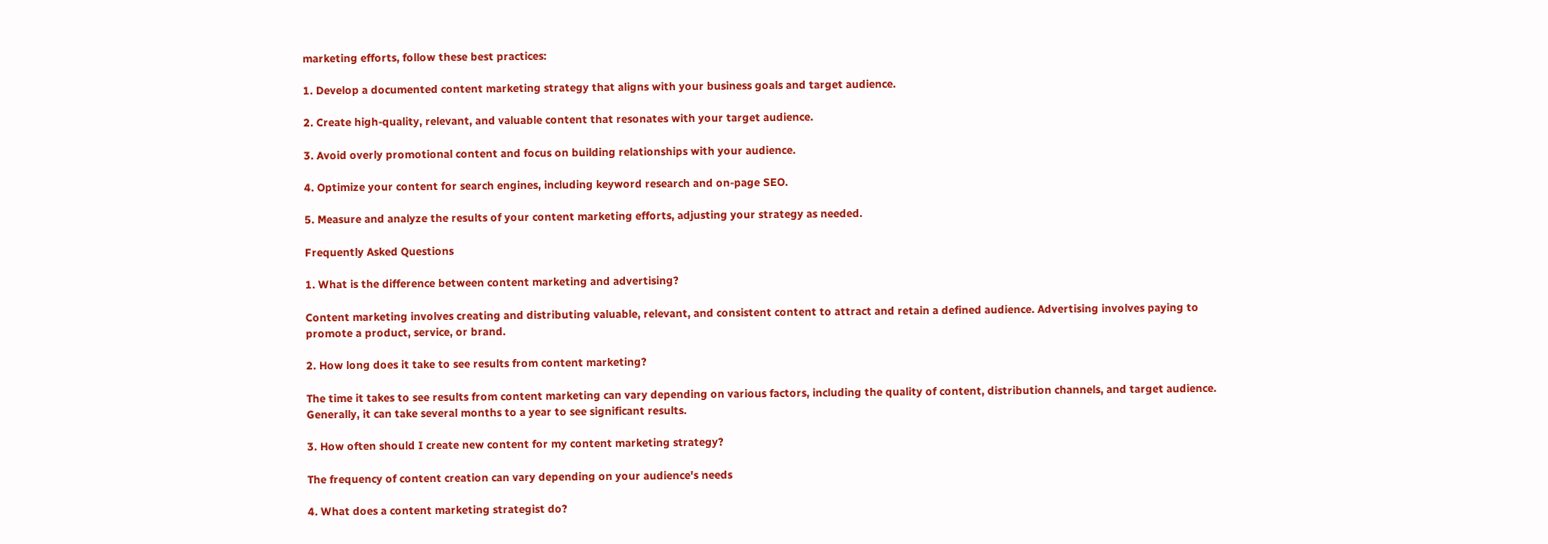marketing efforts, follow these best practices:

1. Develop a documented content marketing strategy that aligns with your business goals and target audience.

2. Create high-quality, relevant, and valuable content that resonates with your target audience.

3. Avoid overly promotional content and focus on building relationships with your audience.

4. Optimize your content for search engines, including keyword research and on-page SEO.

5. Measure and analyze the results of your content marketing efforts, adjusting your strategy as needed.

Frequently Asked Questions

1. What is the difference between content marketing and advertising?

Content marketing involves creating and distributing valuable, relevant, and consistent content to attract and retain a defined audience. Advertising involves paying to promote a product, service, or brand.

2. How long does it take to see results from content marketing?

The time it takes to see results from content marketing can vary depending on various factors, including the quality of content, distribution channels, and target audience. Generally, it can take several months to a year to see significant results.

3. How often should I create new content for my content marketing strategy?

The frequency of content creation can vary depending on your audience's needs

4. What does a content marketing strategist do?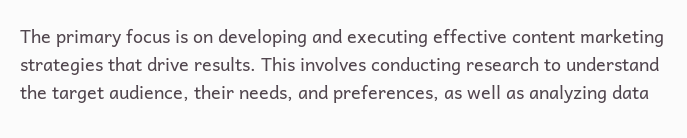The primary focus is on developing and executing effective content marketing strategies that drive results. This involves conducting research to understand the target audience, their needs, and preferences, as well as analyzing data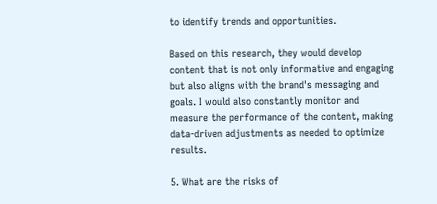to identify trends and opportunities.

Based on this research, they would develop content that is not only informative and engaging but also aligns with the brand's messaging and goals. I would also constantly monitor and measure the performance of the content, making data-driven adjustments as needed to optimize results.

5. What are the risks of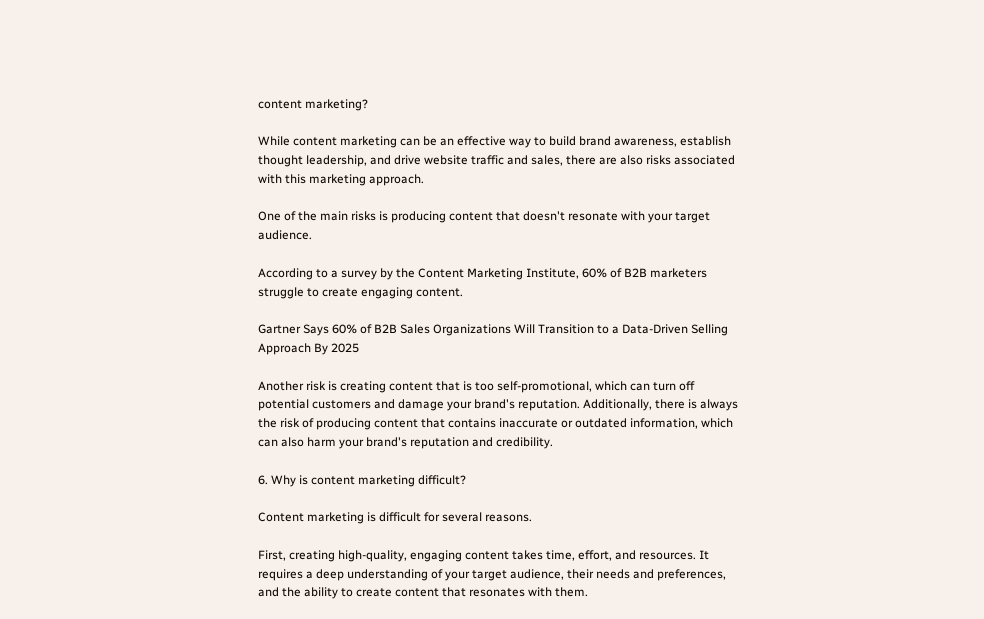content marketing?

While content marketing can be an effective way to build brand awareness, establish thought leadership, and drive website traffic and sales, there are also risks associated with this marketing approach.

One of the main risks is producing content that doesn't resonate with your target audience.

According to a survey by the Content Marketing Institute, 60% of B2B marketers struggle to create engaging content.

Gartner Says 60% of B2B Sales Organizations Will Transition to a Data-Driven Selling Approach By 2025

Another risk is creating content that is too self-promotional, which can turn off potential customers and damage your brand's reputation. Additionally, there is always the risk of producing content that contains inaccurate or outdated information, which can also harm your brand's reputation and credibility.

6. Why is content marketing difficult?

Content marketing is difficult for several reasons.

First, creating high-quality, engaging content takes time, effort, and resources. It requires a deep understanding of your target audience, their needs and preferences, and the ability to create content that resonates with them.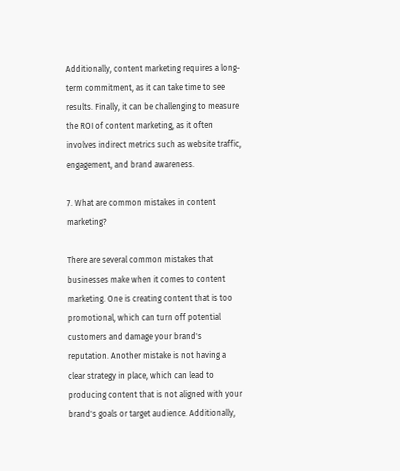Additionally, content marketing requires a long-term commitment, as it can take time to see results. Finally, it can be challenging to measure the ROI of content marketing, as it often involves indirect metrics such as website traffic, engagement, and brand awareness.

7. What are common mistakes in content marketing?

There are several common mistakes that businesses make when it comes to content marketing. One is creating content that is too promotional, which can turn off potential customers and damage your brand's reputation. Another mistake is not having a clear strategy in place, which can lead to producing content that is not aligned with your brand's goals or target audience. Additionally,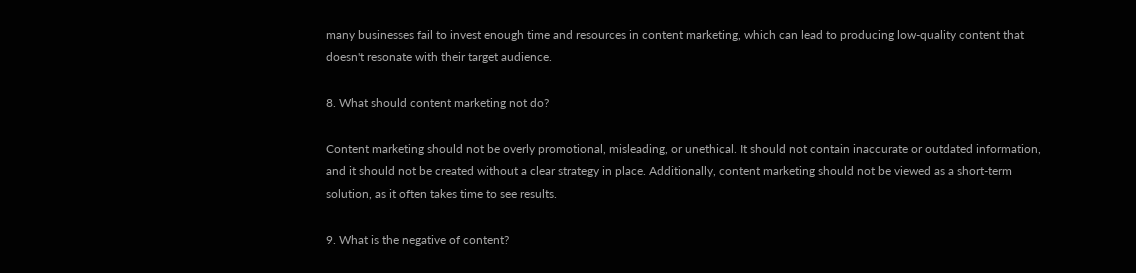many businesses fail to invest enough time and resources in content marketing, which can lead to producing low-quality content that doesn't resonate with their target audience.

8. What should content marketing not do?

Content marketing should not be overly promotional, misleading, or unethical. It should not contain inaccurate or outdated information, and it should not be created without a clear strategy in place. Additionally, content marketing should not be viewed as a short-term solution, as it often takes time to see results.

9. What is the negative of content?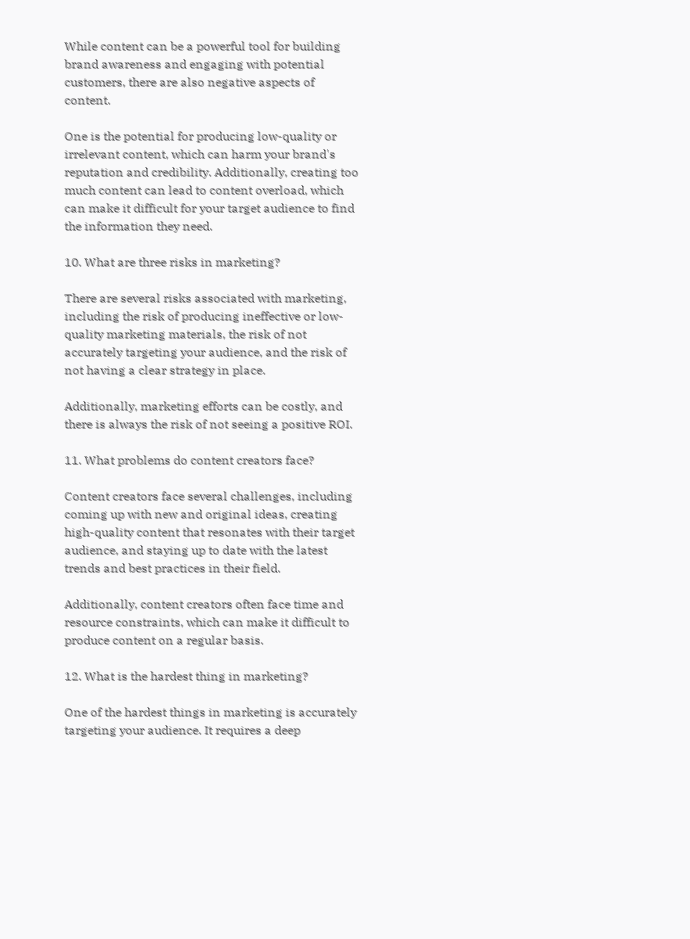While content can be a powerful tool for building brand awareness and engaging with potential customers, there are also negative aspects of content.

One is the potential for producing low-quality or irrelevant content, which can harm your brand's reputation and credibility. Additionally, creating too much content can lead to content overload, which can make it difficult for your target audience to find the information they need.

10. What are three risks in marketing?

There are several risks associated with marketing, including the risk of producing ineffective or low-quality marketing materials, the risk of not accurately targeting your audience, and the risk of not having a clear strategy in place.

Additionally, marketing efforts can be costly, and there is always the risk of not seeing a positive ROI.

11. What problems do content creators face?

Content creators face several challenges, including coming up with new and original ideas, creating high-quality content that resonates with their target audience, and staying up to date with the latest trends and best practices in their field.

Additionally, content creators often face time and resource constraints, which can make it difficult to produce content on a regular basis.

12. What is the hardest thing in marketing?

One of the hardest things in marketing is accurately targeting your audience. It requires a deep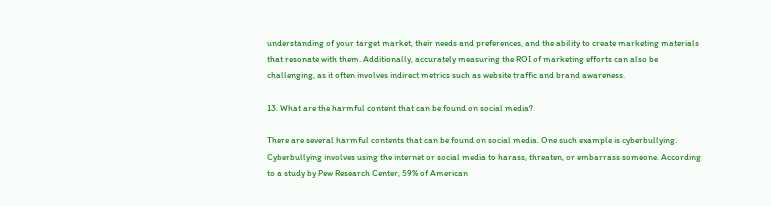understanding of your target market, their needs and preferences, and the ability to create marketing materials that resonate with them. Additionally, accurately measuring the ROI of marketing efforts can also be challenging, as it often involves indirect metrics such as website traffic and brand awareness.

13. What are the harmful content that can be found on social media?

There are several harmful contents that can be found on social media. One such example is cyberbullying. Cyberbullying involves using the internet or social media to harass, threaten, or embarrass someone. According to a study by Pew Research Center, 59% of American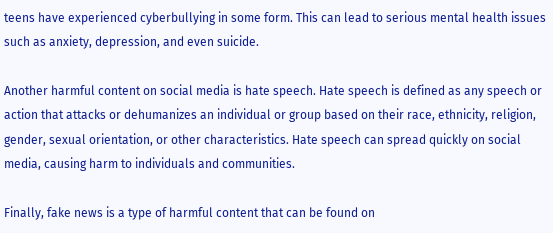teens have experienced cyberbullying in some form. This can lead to serious mental health issues such as anxiety, depression, and even suicide.

Another harmful content on social media is hate speech. Hate speech is defined as any speech or action that attacks or dehumanizes an individual or group based on their race, ethnicity, religion, gender, sexual orientation, or other characteristics. Hate speech can spread quickly on social media, causing harm to individuals and communities.

Finally, fake news is a type of harmful content that can be found on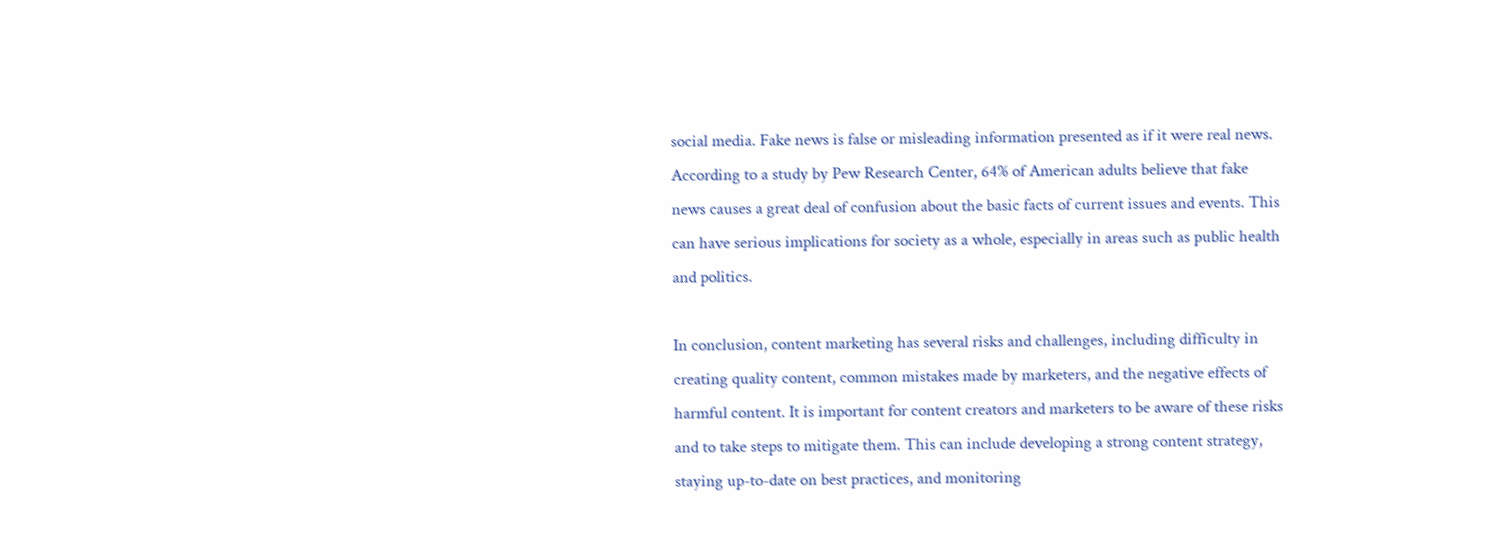social media. Fake news is false or misleading information presented as if it were real news. According to a study by Pew Research Center, 64% of American adults believe that fake news causes a great deal of confusion about the basic facts of current issues and events. This can have serious implications for society as a whole, especially in areas such as public health and politics.

In conclusion, content marketing has several risks and challenges, including difficulty in creating quality content, common mistakes made by marketers, and the negative effects of harmful content. It is important for content creators and marketers to be aware of these risks and to take steps to mitigate them. This can include developing a strong content strategy, staying up-to-date on best practices, and monitoring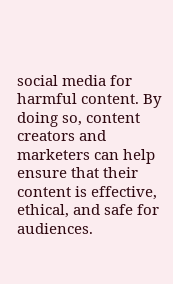social media for harmful content. By doing so, content creators and marketers can help ensure that their content is effective, ethical, and safe for audiences.